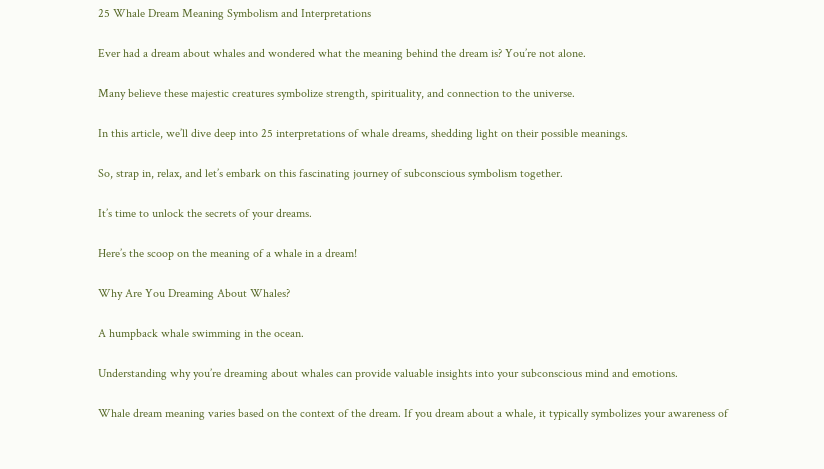25 Whale Dream Meaning Symbolism and Interpretations

Ever had a dream about whales and wondered what the meaning behind the dream is? You’re not alone.

Many believe these majestic creatures symbolize strength, spirituality, and connection to the universe.

In this article, we’ll dive deep into 25 interpretations of whale dreams, shedding light on their possible meanings.

So, strap in, relax, and let’s embark on this fascinating journey of subconscious symbolism together.

It’s time to unlock the secrets of your dreams.

Here’s the scoop on the meaning of a whale in a dream!

Why Are You Dreaming About Whales?

A humpback whale swimming in the ocean.

Understanding why you’re dreaming about whales can provide valuable insights into your subconscious mind and emotions.

Whale dream meaning varies based on the context of the dream. If you dream about a whale, it typically symbolizes your awareness of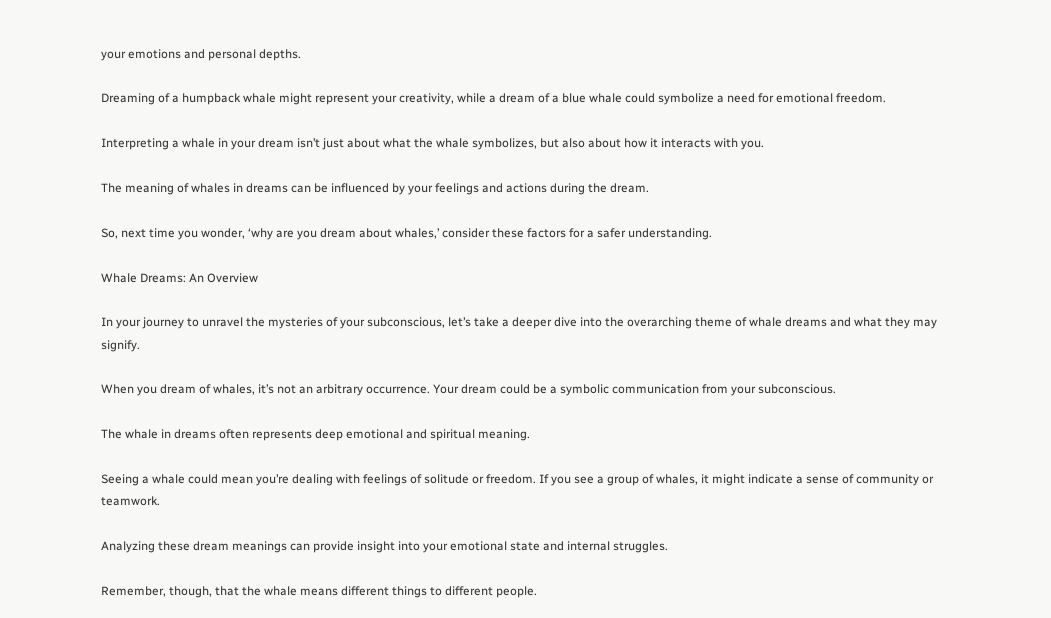your emotions and personal depths.

Dreaming of a humpback whale might represent your creativity, while a dream of a blue whale could symbolize a need for emotional freedom.

Interpreting a whale in your dream isn’t just about what the whale symbolizes, but also about how it interacts with you.

The meaning of whales in dreams can be influenced by your feelings and actions during the dream.

So, next time you wonder, ‘why are you dream about whales,’ consider these factors for a safer understanding.

Whale Dreams: An Overview

In your journey to unravel the mysteries of your subconscious, let’s take a deeper dive into the overarching theme of whale dreams and what they may signify.

When you dream of whales, it’s not an arbitrary occurrence. Your dream could be a symbolic communication from your subconscious.

The whale in dreams often represents deep emotional and spiritual meaning.

Seeing a whale could mean you’re dealing with feelings of solitude or freedom. If you see a group of whales, it might indicate a sense of community or teamwork.

Analyzing these dream meanings can provide insight into your emotional state and internal struggles.

Remember, though, that the whale means different things to different people.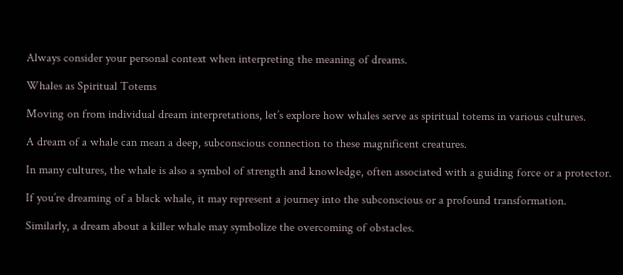Always consider your personal context when interpreting the meaning of dreams.

Whales as Spiritual Totems

Moving on from individual dream interpretations, let’s explore how whales serve as spiritual totems in various cultures.

A dream of a whale can mean a deep, subconscious connection to these magnificent creatures.

In many cultures, the whale is also a symbol of strength and knowledge, often associated with a guiding force or a protector.

If you’re dreaming of a black whale, it may represent a journey into the subconscious or a profound transformation.

Similarly, a dream about a killer whale may symbolize the overcoming of obstacles.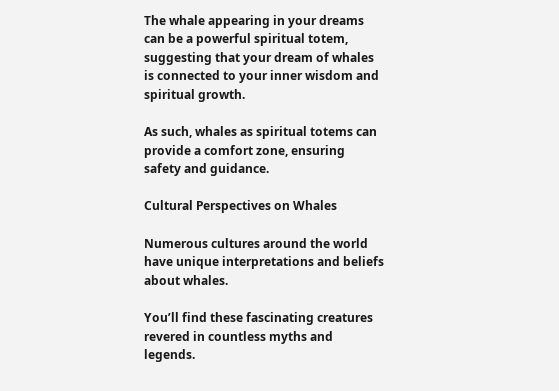The whale appearing in your dreams can be a powerful spiritual totem, suggesting that your dream of whales is connected to your inner wisdom and spiritual growth.

As such, whales as spiritual totems can provide a comfort zone, ensuring safety and guidance.

Cultural Perspectives on Whales

Numerous cultures around the world have unique interpretations and beliefs about whales.

You’ll find these fascinating creatures revered in countless myths and legends.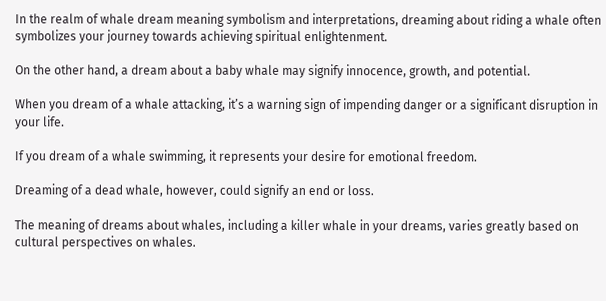In the realm of whale dream meaning symbolism and interpretations, dreaming about riding a whale often symbolizes your journey towards achieving spiritual enlightenment.

On the other hand, a dream about a baby whale may signify innocence, growth, and potential.

When you dream of a whale attacking, it’s a warning sign of impending danger or a significant disruption in your life.

If you dream of a whale swimming, it represents your desire for emotional freedom.

Dreaming of a dead whale, however, could signify an end or loss.

The meaning of dreams about whales, including a killer whale in your dreams, varies greatly based on cultural perspectives on whales.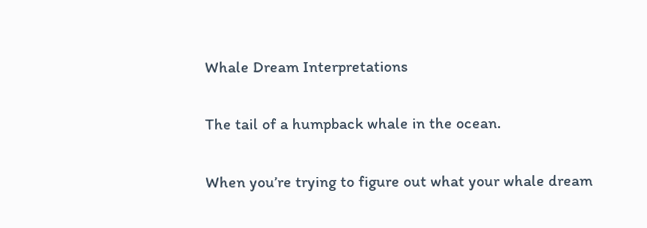Whale Dream Interpretations

The tail of a humpback whale in the ocean.

When you’re trying to figure out what your whale dream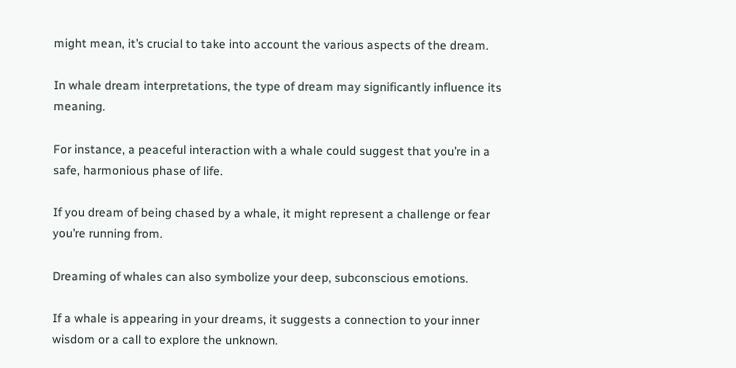might mean, it’s crucial to take into account the various aspects of the dream.

In whale dream interpretations, the type of dream may significantly influence its meaning.

For instance, a peaceful interaction with a whale could suggest that you’re in a safe, harmonious phase of life.

If you dream of being chased by a whale, it might represent a challenge or fear you’re running from.

Dreaming of whales can also symbolize your deep, subconscious emotions.

If a whale is appearing in your dreams, it suggests a connection to your inner wisdom or a call to explore the unknown.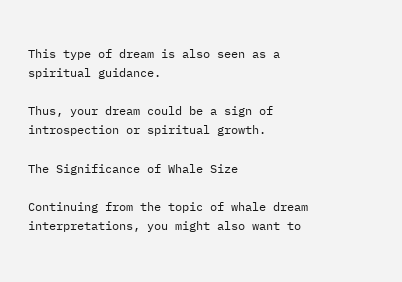This type of dream is also seen as a spiritual guidance.

Thus, your dream could be a sign of introspection or spiritual growth.

The Significance of Whale Size

Continuing from the topic of whale dream interpretations, you might also want to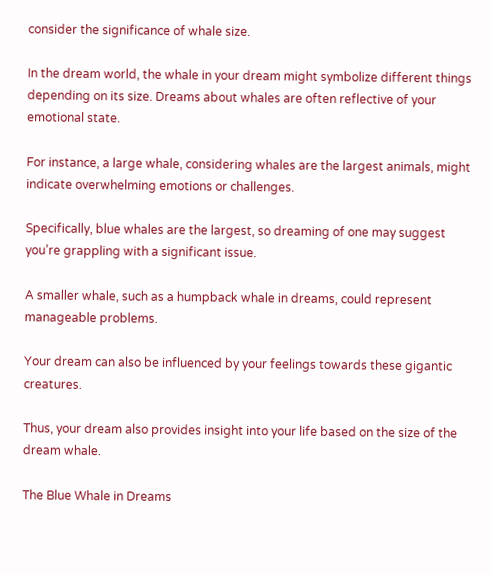consider the significance of whale size.

In the dream world, the whale in your dream might symbolize different things depending on its size. Dreams about whales are often reflective of your emotional state.

For instance, a large whale, considering whales are the largest animals, might indicate overwhelming emotions or challenges.

Specifically, blue whales are the largest, so dreaming of one may suggest you’re grappling with a significant issue.

A smaller whale, such as a humpback whale in dreams, could represent manageable problems.

Your dream can also be influenced by your feelings towards these gigantic creatures.

Thus, your dream also provides insight into your life based on the size of the dream whale.

The Blue Whale in Dreams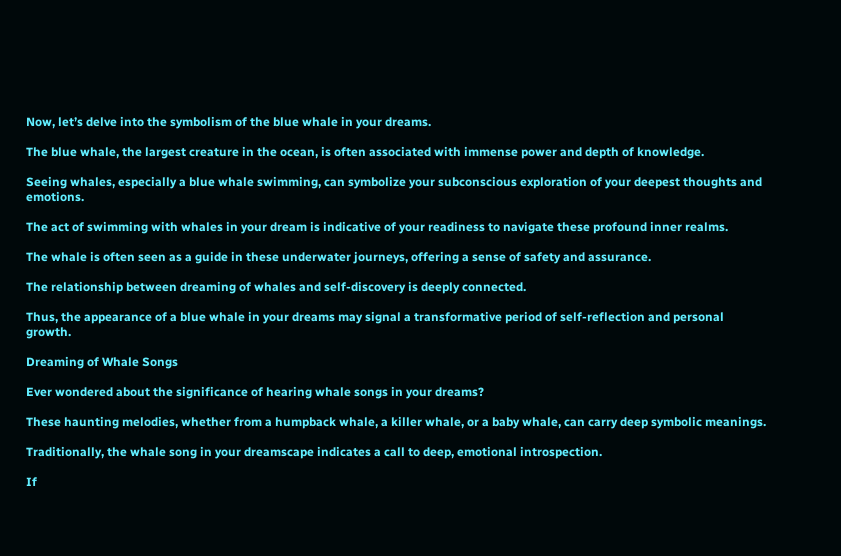Now, let’s delve into the symbolism of the blue whale in your dreams.

The blue whale, the largest creature in the ocean, is often associated with immense power and depth of knowledge.

Seeing whales, especially a blue whale swimming, can symbolize your subconscious exploration of your deepest thoughts and emotions.

The act of swimming with whales in your dream is indicative of your readiness to navigate these profound inner realms.

The whale is often seen as a guide in these underwater journeys, offering a sense of safety and assurance.

The relationship between dreaming of whales and self-discovery is deeply connected.

Thus, the appearance of a blue whale in your dreams may signal a transformative period of self-reflection and personal growth.

Dreaming of Whale Songs

Ever wondered about the significance of hearing whale songs in your dreams?

These haunting melodies, whether from a humpback whale, a killer whale, or a baby whale, can carry deep symbolic meanings.

Traditionally, the whale song in your dreamscape indicates a call to deep, emotional introspection.

If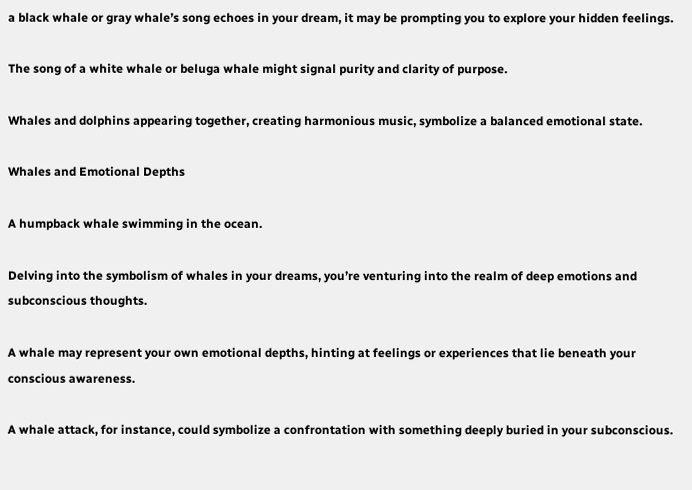a black whale or gray whale’s song echoes in your dream, it may be prompting you to explore your hidden feelings.

The song of a white whale or beluga whale might signal purity and clarity of purpose.

Whales and dolphins appearing together, creating harmonious music, symbolize a balanced emotional state.

Whales and Emotional Depths

A humpback whale swimming in the ocean.

Delving into the symbolism of whales in your dreams, you’re venturing into the realm of deep emotions and subconscious thoughts.

A whale may represent your own emotional depths, hinting at feelings or experiences that lie beneath your conscious awareness.

A whale attack, for instance, could symbolize a confrontation with something deeply buried in your subconscious.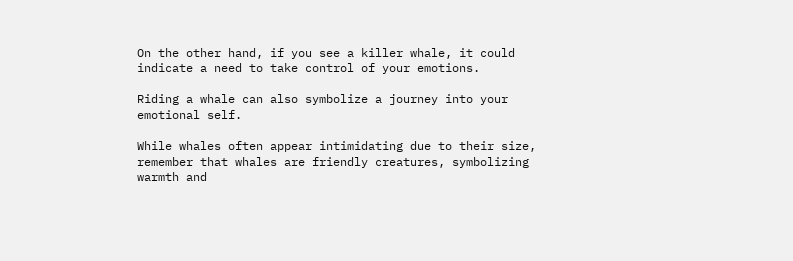On the other hand, if you see a killer whale, it could indicate a need to take control of your emotions.

Riding a whale can also symbolize a journey into your emotional self.

While whales often appear intimidating due to their size, remember that whales are friendly creatures, symbolizing warmth and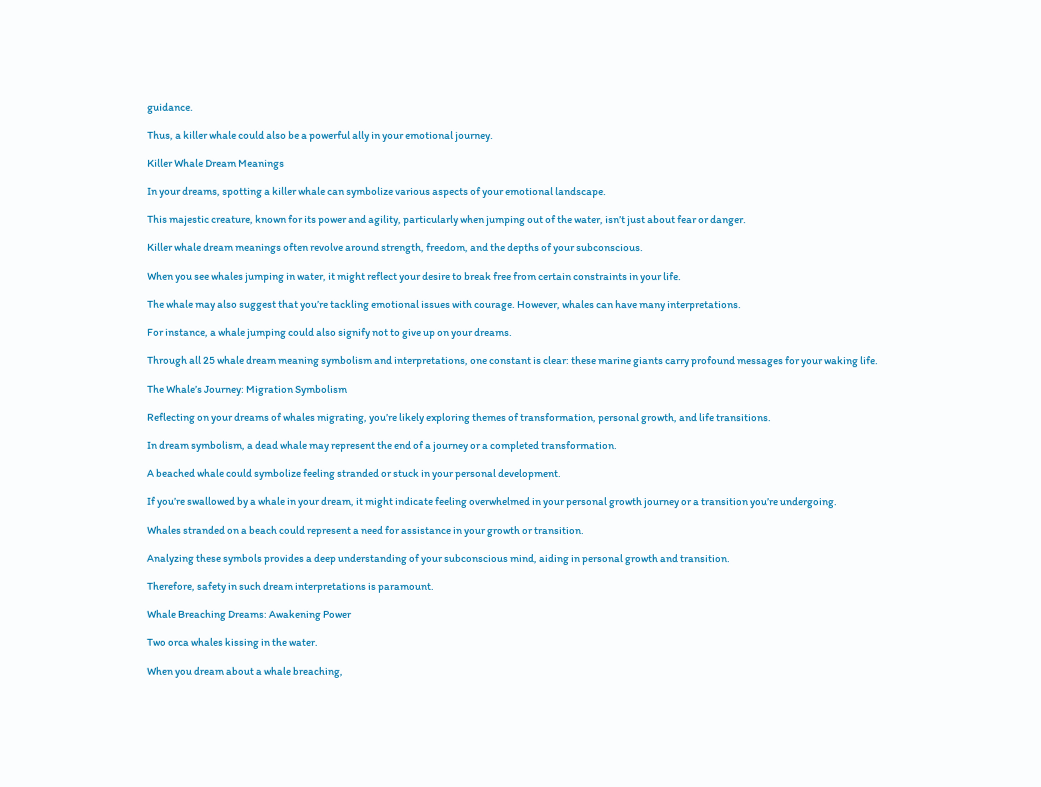guidance.

Thus, a killer whale could also be a powerful ally in your emotional journey.

Killer Whale Dream Meanings

In your dreams, spotting a killer whale can symbolize various aspects of your emotional landscape.

This majestic creature, known for its power and agility, particularly when jumping out of the water, isn’t just about fear or danger.

Killer whale dream meanings often revolve around strength, freedom, and the depths of your subconscious.

When you see whales jumping in water, it might reflect your desire to break free from certain constraints in your life.

The whale may also suggest that you’re tackling emotional issues with courage. However, whales can have many interpretations.

For instance, a whale jumping could also signify not to give up on your dreams.

Through all 25 whale dream meaning symbolism and interpretations, one constant is clear: these marine giants carry profound messages for your waking life.

The Whale’s Journey: Migration Symbolism

Reflecting on your dreams of whales migrating, you’re likely exploring themes of transformation, personal growth, and life transitions.

In dream symbolism, a dead whale may represent the end of a journey or a completed transformation.

A beached whale could symbolize feeling stranded or stuck in your personal development.

If you’re swallowed by a whale in your dream, it might indicate feeling overwhelmed in your personal growth journey or a transition you’re undergoing.

Whales stranded on a beach could represent a need for assistance in your growth or transition.

Analyzing these symbols provides a deep understanding of your subconscious mind, aiding in personal growth and transition.

Therefore, safety in such dream interpretations is paramount.

Whale Breaching Dreams: Awakening Power

Two orca whales kissing in the water.

When you dream about a whale breaching,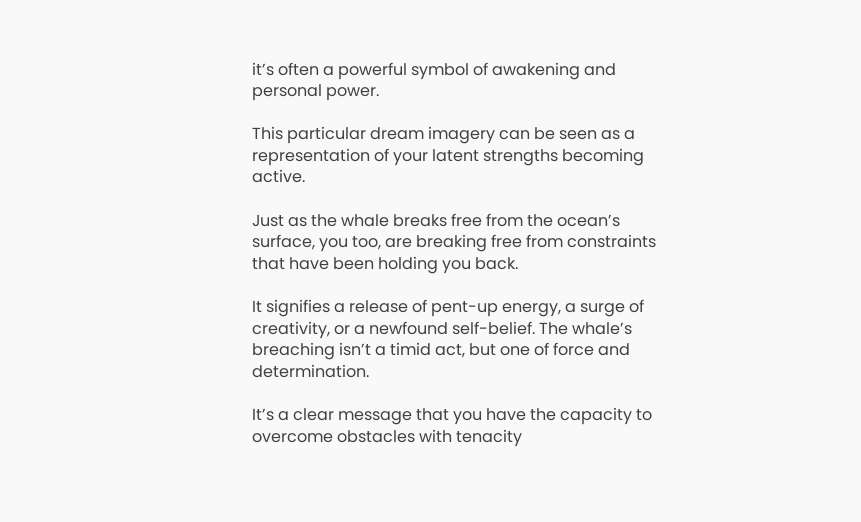it’s often a powerful symbol of awakening and personal power.

This particular dream imagery can be seen as a representation of your latent strengths becoming active.

Just as the whale breaks free from the ocean’s surface, you too, are breaking free from constraints that have been holding you back.

It signifies a release of pent-up energy, a surge of creativity, or a newfound self-belief. The whale’s breaching isn’t a timid act, but one of force and determination.

It’s a clear message that you have the capacity to overcome obstacles with tenacity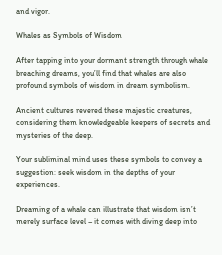and vigor.

Whales as Symbols of Wisdom

After tapping into your dormant strength through whale breaching dreams, you’ll find that whales are also profound symbols of wisdom in dream symbolism.

Ancient cultures revered these majestic creatures, considering them knowledgeable keepers of secrets and mysteries of the deep.

Your subliminal mind uses these symbols to convey a suggestion: seek wisdom in the depths of your experiences.

Dreaming of a whale can illustrate that wisdom isn’t merely surface level – it comes with diving deep into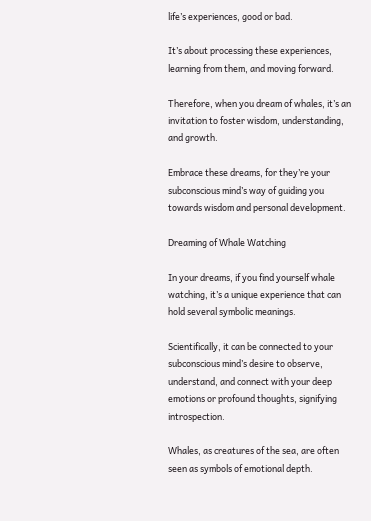life’s experiences, good or bad.

It’s about processing these experiences, learning from them, and moving forward.

Therefore, when you dream of whales, it’s an invitation to foster wisdom, understanding, and growth.

Embrace these dreams, for they’re your subconscious mind’s way of guiding you towards wisdom and personal development.

Dreaming of Whale Watching

In your dreams, if you find yourself whale watching, it’s a unique experience that can hold several symbolic meanings.

Scientifically, it can be connected to your subconscious mind’s desire to observe, understand, and connect with your deep emotions or profound thoughts, signifying introspection.

Whales, as creatures of the sea, are often seen as symbols of emotional depth.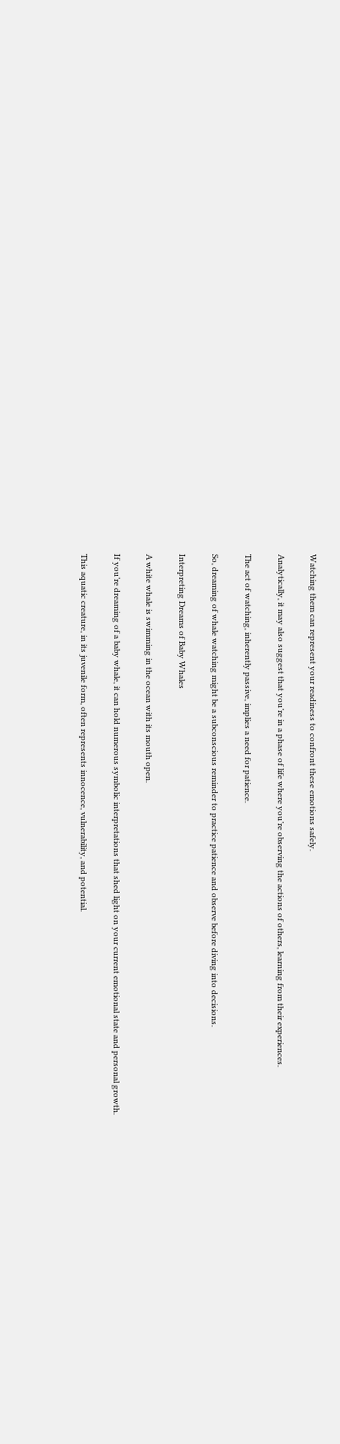Watching them can represent your readiness to confront these emotions safely.

Analytically, it may also suggest that you’re in a phase of life where you’re observing the actions of others, learning from their experiences.

The act of watching, inherently passive, implies a need for patience.

So, dreaming of whale watching might be a subconscious reminder to practice patience and observe before diving into decisions.

Interpreting Dreams of Baby Whales

A white whale is swimming in the ocean with its mouth open.

If you’re dreaming of a baby whale, it can hold numerous symbolic interpretations that shed light on your current emotional state and personal growth.

This aquatic creature, in its juvenile form, often represents innocence, vulnerability, and potential.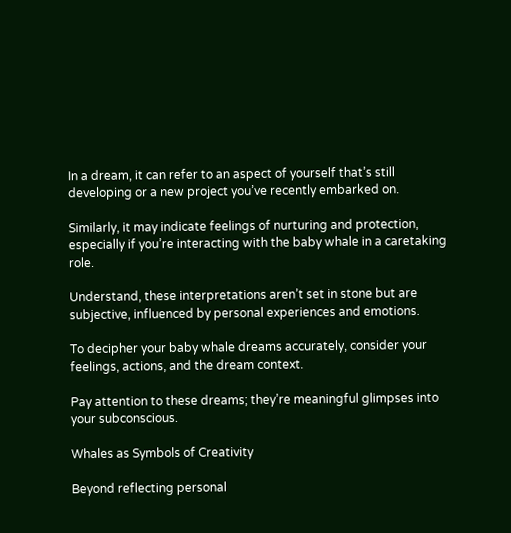In a dream, it can refer to an aspect of yourself that’s still developing or a new project you’ve recently embarked on.

Similarly, it may indicate feelings of nurturing and protection, especially if you’re interacting with the baby whale in a caretaking role.

Understand, these interpretations aren’t set in stone but are subjective, influenced by personal experiences and emotions.

To decipher your baby whale dreams accurately, consider your feelings, actions, and the dream context.

Pay attention to these dreams; they’re meaningful glimpses into your subconscious.

Whales as Symbols of Creativity

Beyond reflecting personal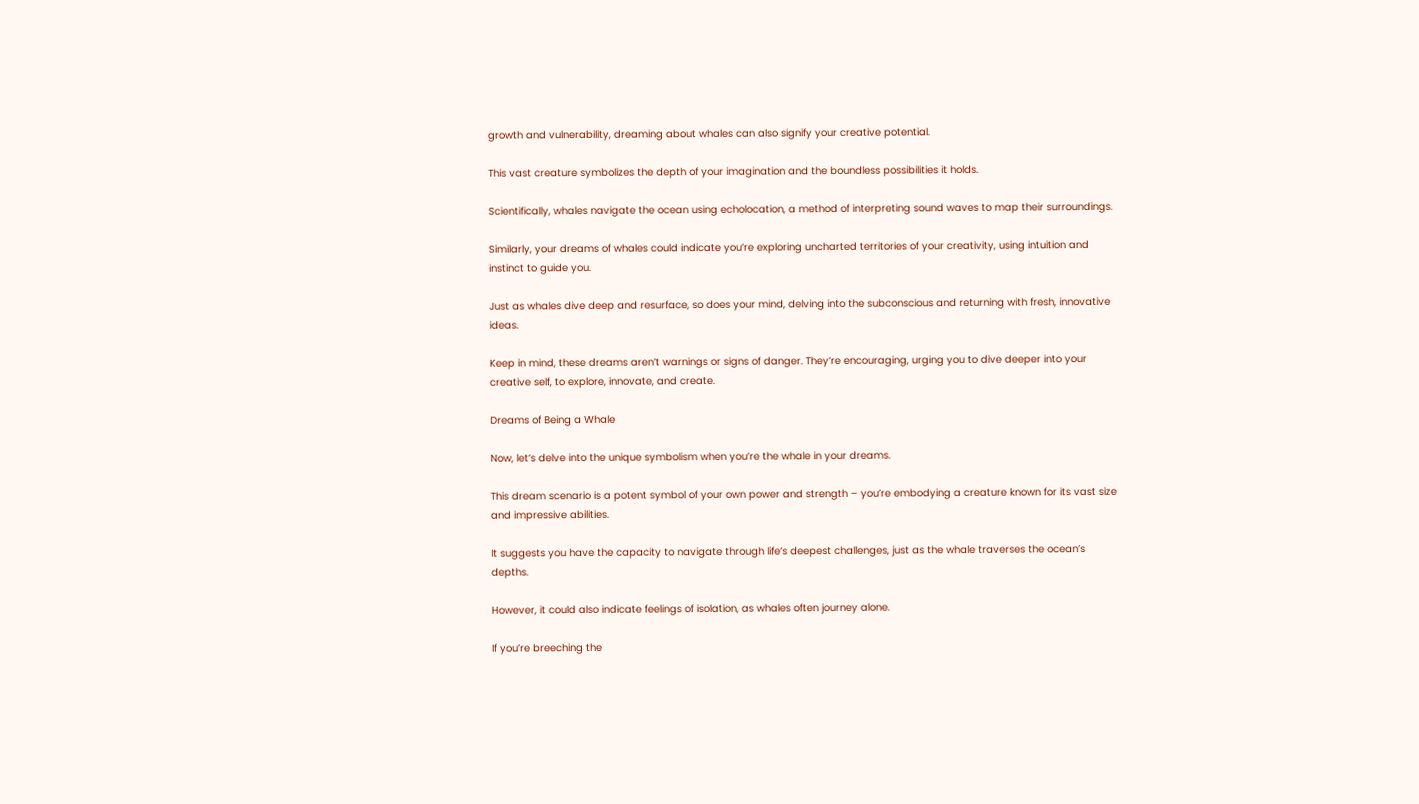growth and vulnerability, dreaming about whales can also signify your creative potential.

This vast creature symbolizes the depth of your imagination and the boundless possibilities it holds.

Scientifically, whales navigate the ocean using echolocation, a method of interpreting sound waves to map their surroundings.

Similarly, your dreams of whales could indicate you’re exploring uncharted territories of your creativity, using intuition and instinct to guide you.

Just as whales dive deep and resurface, so does your mind, delving into the subconscious and returning with fresh, innovative ideas.

Keep in mind, these dreams aren’t warnings or signs of danger. They’re encouraging, urging you to dive deeper into your creative self, to explore, innovate, and create.

Dreams of Being a Whale

Now, let’s delve into the unique symbolism when you’re the whale in your dreams.

This dream scenario is a potent symbol of your own power and strength – you’re embodying a creature known for its vast size and impressive abilities.

It suggests you have the capacity to navigate through life’s deepest challenges, just as the whale traverses the ocean’s depths.

However, it could also indicate feelings of isolation, as whales often journey alone.

If you’re breeching the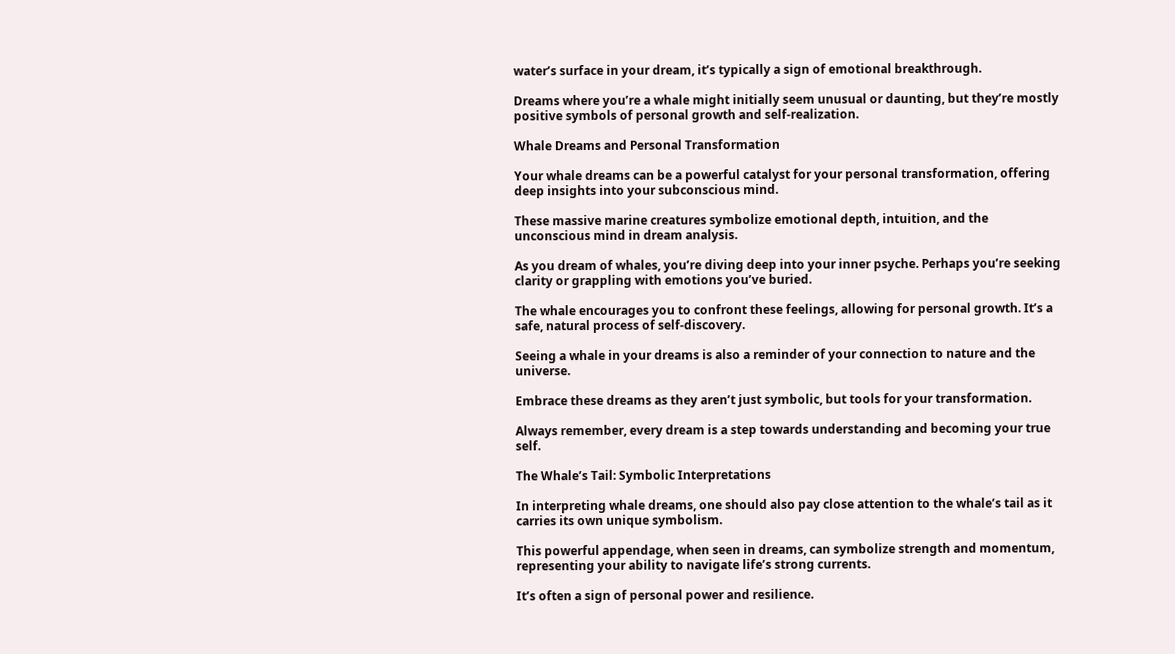water’s surface in your dream, it’s typically a sign of emotional breakthrough.

Dreams where you’re a whale might initially seem unusual or daunting, but they’re mostly positive symbols of personal growth and self-realization.

Whale Dreams and Personal Transformation

Your whale dreams can be a powerful catalyst for your personal transformation, offering deep insights into your subconscious mind.

These massive marine creatures symbolize emotional depth, intuition, and the unconscious mind in dream analysis.

As you dream of whales, you’re diving deep into your inner psyche. Perhaps you’re seeking clarity or grappling with emotions you’ve buried.

The whale encourages you to confront these feelings, allowing for personal growth. It’s a safe, natural process of self-discovery.

Seeing a whale in your dreams is also a reminder of your connection to nature and the universe.

Embrace these dreams as they aren’t just symbolic, but tools for your transformation.

Always remember, every dream is a step towards understanding and becoming your true self.

The Whale’s Tail: Symbolic Interpretations

In interpreting whale dreams, one should also pay close attention to the whale’s tail as it carries its own unique symbolism.

This powerful appendage, when seen in dreams, can symbolize strength and momentum, representing your ability to navigate life’s strong currents.

It’s often a sign of personal power and resilience.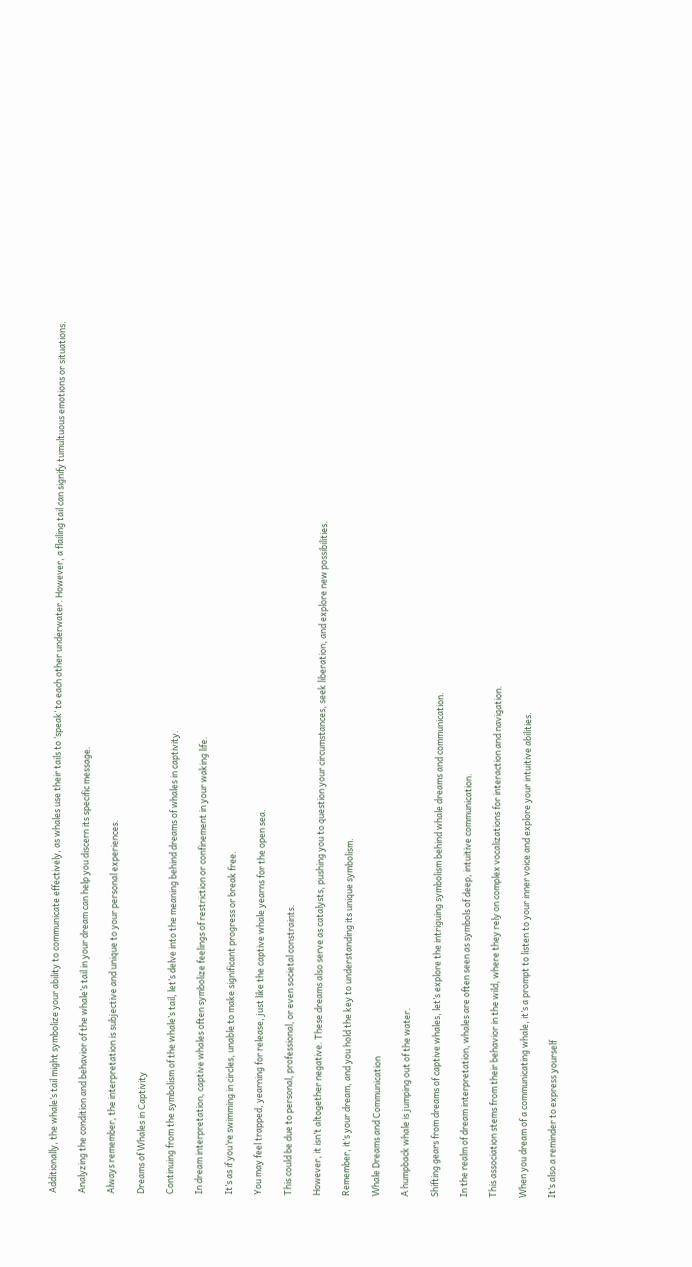Additionally, the whale’s tail might symbolize your ability to communicate effectively, as whales use their tails to ‘speak’ to each other underwater. However, a flailing tail can signify tumultuous emotions or situations.

Analyzing the condition and behavior of the whale’s tail in your dream can help you discern its specific message.

Always remember, the interpretation is subjective and unique to your personal experiences.

Dreams of Whales in Captivity

Continuing from the symbolism of the whale’s tail, let’s delve into the meaning behind dreams of whales in captivity.

In dream interpretation, captive whales often symbolize feelings of restriction or confinement in your waking life.

It’s as if you’re swimming in circles, unable to make significant progress or break free.

You may feel trapped, yearning for release, just like the captive whale yearns for the open sea.

This could be due to personal, professional, or even societal constraints.

However, it isn’t altogether negative. These dreams also serve as catalysts, pushing you to question your circumstances, seek liberation, and explore new possibilities.

Remember, it’s your dream, and you hold the key to understanding its unique symbolism.

Whale Dreams and Communication

A humpback whale is jumping out of the water.

Shifting gears from dreams of captive whales, let’s explore the intriguing symbolism behind whale dreams and communication.

In the realm of dream interpretation, whales are often seen as symbols of deep, intuitive communication.

This association stems from their behavior in the wild, where they rely on complex vocalizations for interaction and navigation.

When you dream of a communicating whale, it’s a prompt to listen to your inner voice and explore your intuitive abilities.

It’s also a reminder to express yourself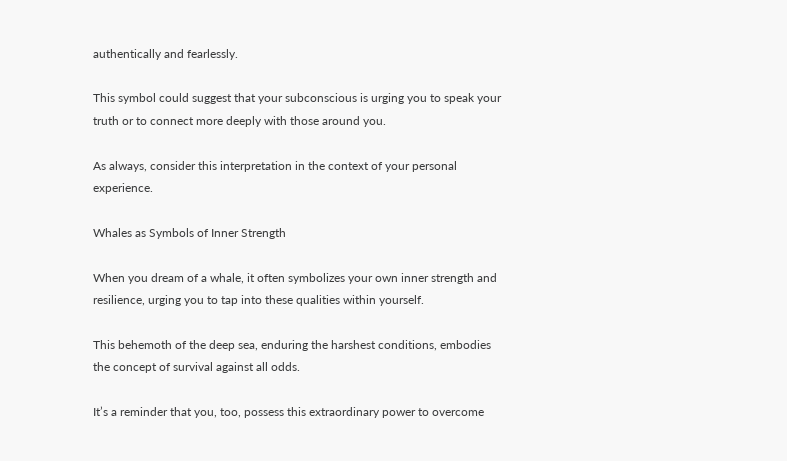authentically and fearlessly.

This symbol could suggest that your subconscious is urging you to speak your truth or to connect more deeply with those around you.

As always, consider this interpretation in the context of your personal experience.

Whales as Symbols of Inner Strength

When you dream of a whale, it often symbolizes your own inner strength and resilience, urging you to tap into these qualities within yourself.

This behemoth of the deep sea, enduring the harshest conditions, embodies the concept of survival against all odds.

It’s a reminder that you, too, possess this extraordinary power to overcome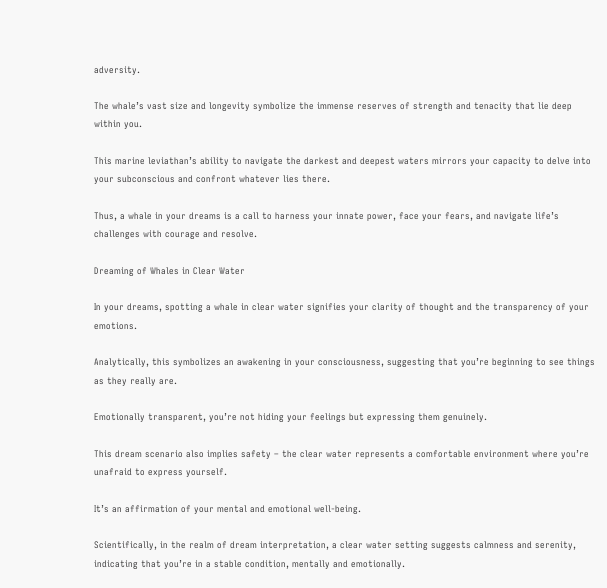adversity.

The whale’s vast size and longevity symbolize the immense reserves of strength and tenacity that lie deep within you.

This marine leviathan’s ability to navigate the darkest and deepest waters mirrors your capacity to delve into your subconscious and confront whatever lies there.

Thus, a whale in your dreams is a call to harness your innate power, face your fears, and navigate life’s challenges with courage and resolve.

Dreaming of Whales in Clear Water

In your dreams, spotting a whale in clear water signifies your clarity of thought and the transparency of your emotions.

Analytically, this symbolizes an awakening in your consciousness, suggesting that you’re beginning to see things as they really are.

Emotionally transparent, you’re not hiding your feelings but expressing them genuinely.

This dream scenario also implies safety – the clear water represents a comfortable environment where you’re unafraid to express yourself.

It’s an affirmation of your mental and emotional well-being.

Scientifically, in the realm of dream interpretation, a clear water setting suggests calmness and serenity, indicating that you’re in a stable condition, mentally and emotionally.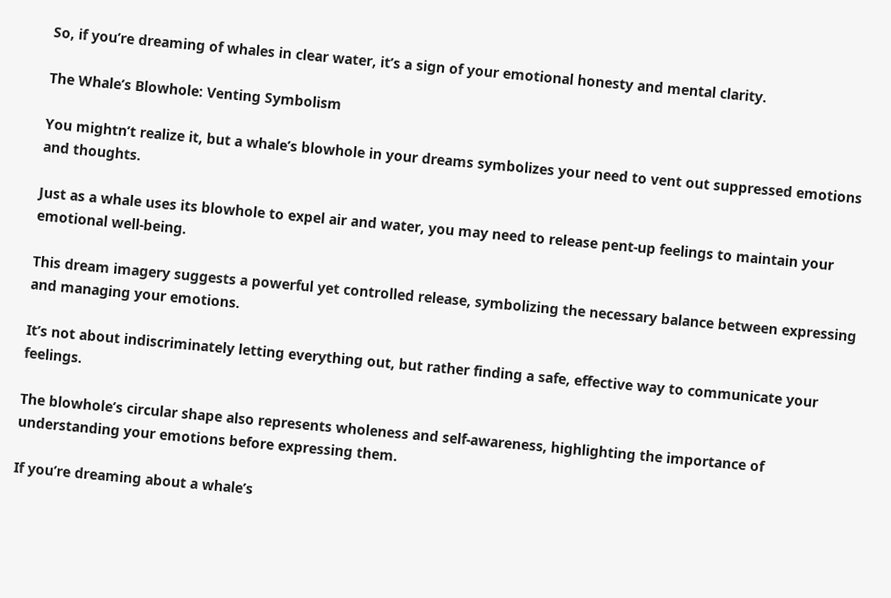So, if you’re dreaming of whales in clear water, it’s a sign of your emotional honesty and mental clarity.

The Whale’s Blowhole: Venting Symbolism

You mightn’t realize it, but a whale’s blowhole in your dreams symbolizes your need to vent out suppressed emotions and thoughts.

Just as a whale uses its blowhole to expel air and water, you may need to release pent-up feelings to maintain your emotional well-being.

This dream imagery suggests a powerful yet controlled release, symbolizing the necessary balance between expressing and managing your emotions.

It’s not about indiscriminately letting everything out, but rather finding a safe, effective way to communicate your feelings.

The blowhole’s circular shape also represents wholeness and self-awareness, highlighting the importance of understanding your emotions before expressing them.

If you’re dreaming about a whale’s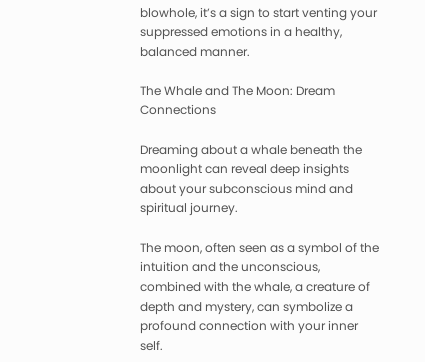blowhole, it’s a sign to start venting your suppressed emotions in a healthy, balanced manner.

The Whale and The Moon: Dream Connections

Dreaming about a whale beneath the moonlight can reveal deep insights about your subconscious mind and spiritual journey.

The moon, often seen as a symbol of the intuition and the unconscious, combined with the whale, a creature of depth and mystery, can symbolize a profound connection with your inner self.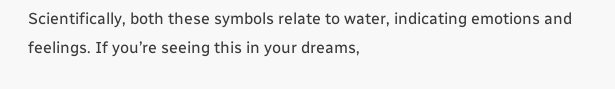Scientifically, both these symbols relate to water, indicating emotions and feelings. If you’re seeing this in your dreams,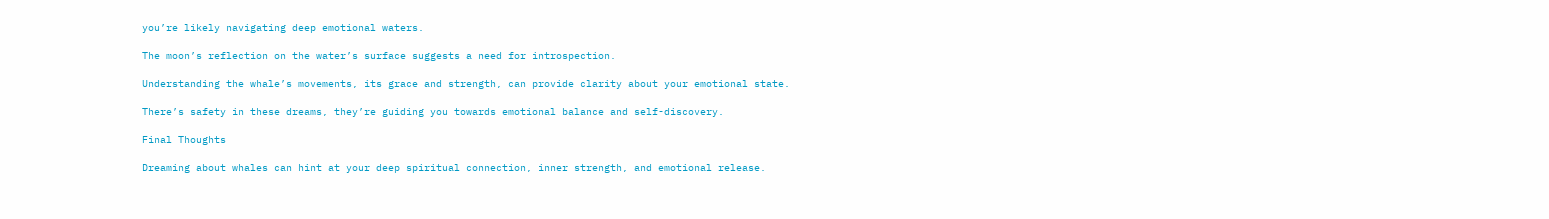you’re likely navigating deep emotional waters.

The moon’s reflection on the water’s surface suggests a need for introspection.

Understanding the whale’s movements, its grace and strength, can provide clarity about your emotional state.

There’s safety in these dreams, they’re guiding you towards emotional balance and self-discovery.

Final Thoughts

Dreaming about whales can hint at your deep spiritual connection, inner strength, and emotional release.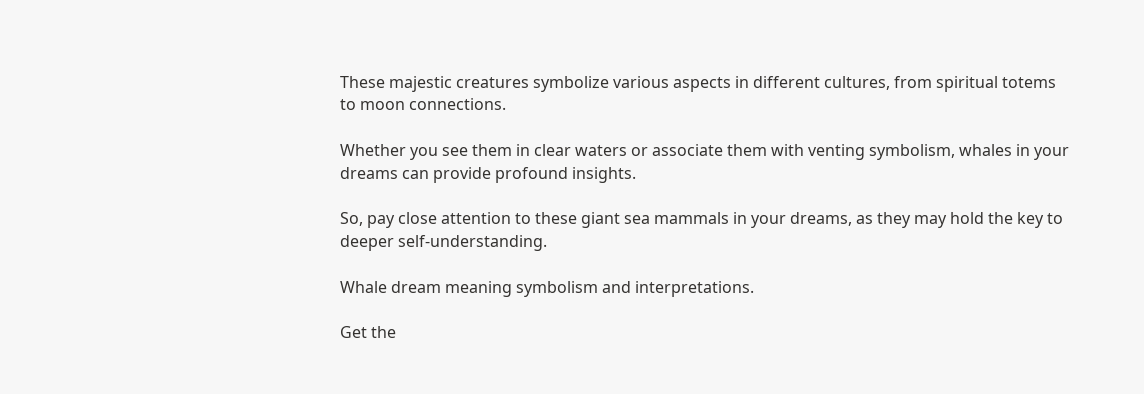These majestic creatures symbolize various aspects in different cultures, from spiritual totems to moon connections.

Whether you see them in clear waters or associate them with venting symbolism, whales in your dreams can provide profound insights.

So, pay close attention to these giant sea mammals in your dreams, as they may hold the key to deeper self-understanding.

Whale dream meaning symbolism and interpretations.

Get the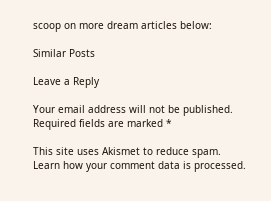scoop on more dream articles below:

Similar Posts

Leave a Reply

Your email address will not be published. Required fields are marked *

This site uses Akismet to reduce spam. Learn how your comment data is processed.